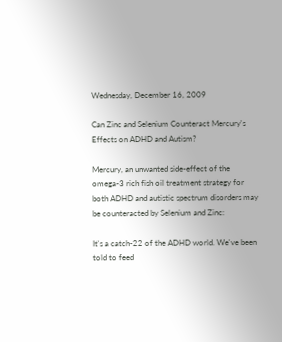Wednesday, December 16, 2009

Can Zinc and Selenium Counteract Mercury's Effects on ADHD and Autism?

Mercury, an unwanted side-effect of the omega-3 rich fish oil treatment strategy for both ADHD and autistic spectrum disorders may be counteracted by Selenium and Zinc:

It's a catch-22 of the ADHD world. We've been told to feed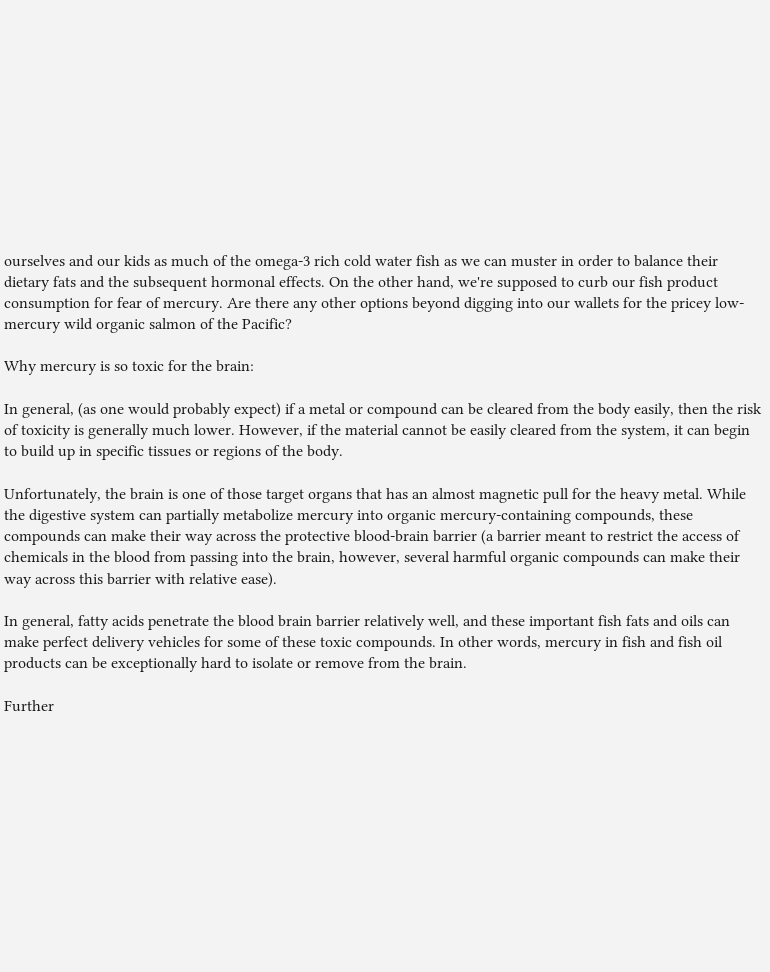ourselves and our kids as much of the omega-3 rich cold water fish as we can muster in order to balance their dietary fats and the subsequent hormonal effects. On the other hand, we're supposed to curb our fish product consumption for fear of mercury. Are there any other options beyond digging into our wallets for the pricey low-mercury wild organic salmon of the Pacific?

Why mercury is so toxic for the brain:

In general, (as one would probably expect) if a metal or compound can be cleared from the body easily, then the risk of toxicity is generally much lower. However, if the material cannot be easily cleared from the system, it can begin to build up in specific tissues or regions of the body.

Unfortunately, the brain is one of those target organs that has an almost magnetic pull for the heavy metal. While the digestive system can partially metabolize mercury into organic mercury-containing compounds, these compounds can make their way across the protective blood-brain barrier (a barrier meant to restrict the access of chemicals in the blood from passing into the brain, however, several harmful organic compounds can make their way across this barrier with relative ease).

In general, fatty acids penetrate the blood brain barrier relatively well, and these important fish fats and oils can make perfect delivery vehicles for some of these toxic compounds. In other words, mercury in fish and fish oil products can be exceptionally hard to isolate or remove from the brain.

Further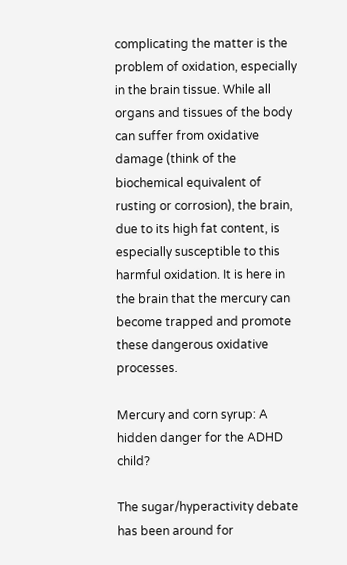complicating the matter is the problem of oxidation, especially in the brain tissue. While all organs and tissues of the body can suffer from oxidative damage (think of the biochemical equivalent of rusting or corrosion), the brain, due to its high fat content, is especially susceptible to this harmful oxidation. It is here in the brain that the mercury can become trapped and promote these dangerous oxidative processes.

Mercury and corn syrup: A hidden danger for the ADHD child?

The sugar/hyperactivity debate has been around for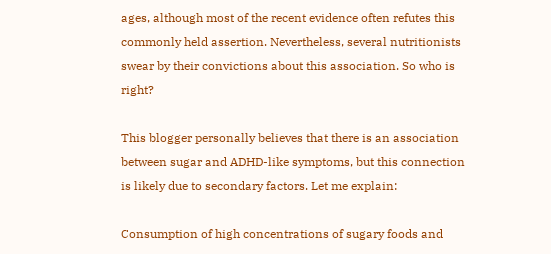ages, although most of the recent evidence often refutes this commonly held assertion. Nevertheless, several nutritionists swear by their convictions about this association. So who is right?

This blogger personally believes that there is an association between sugar and ADHD-like symptoms, but this connection is likely due to secondary factors. Let me explain:

Consumption of high concentrations of sugary foods and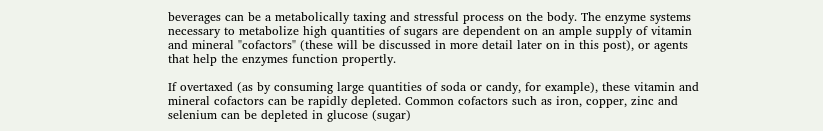beverages can be a metabolically taxing and stressful process on the body. The enzyme systems necessary to metabolize high quantities of sugars are dependent on an ample supply of vitamin and mineral "cofactors" (these will be discussed in more detail later on in this post), or agents that help the enzymes function propertly.

If overtaxed (as by consuming large quantities of soda or candy, for example), these vitamin and mineral cofactors can be rapidly depleted. Common cofactors such as iron, copper, zinc and selenium can be depleted in glucose (sugar)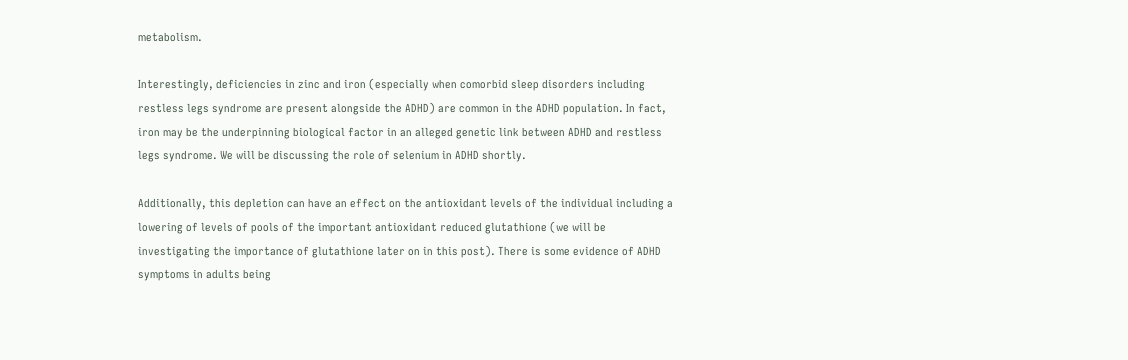metabolism.

Interestingly, deficiencies in zinc and iron (especially when comorbid sleep disorders including restless legs syndrome are present alongside the ADHD) are common in the ADHD population. In fact, iron may be the underpinning biological factor in an alleged genetic link between ADHD and restless legs syndrome. We will be discussing the role of selenium in ADHD shortly.

Additionally, this depletion can have an effect on the antioxidant levels of the individual including a lowering of levels of pools of the important antioxidant reduced glutathione (we will be investigating the importance of glutathione later on in this post). There is some evidence of ADHD symptoms in adults being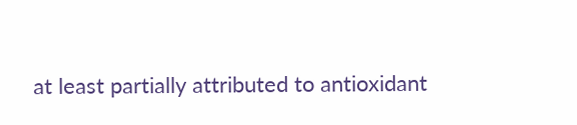at least partially attributed to antioxidant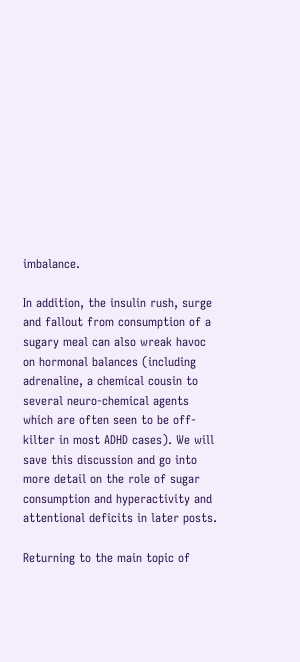imbalance.

In addition, the insulin rush, surge and fallout from consumption of a sugary meal can also wreak havoc on hormonal balances (including adrenaline, a chemical cousin to several neuro-chemical agents which are often seen to be off-kilter in most ADHD cases). We will save this discussion and go into more detail on the role of sugar consumption and hyperactivity and attentional deficits in later posts.

Returning to the main topic of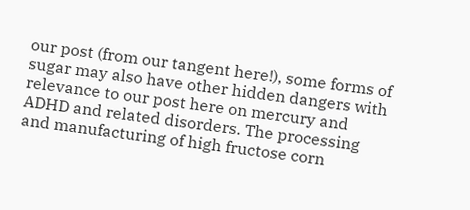our post (from our tangent here!), some forms of sugar may also have other hidden dangers with relevance to our post here on mercury and ADHD and related disorders. The processing and manufacturing of high fructose corn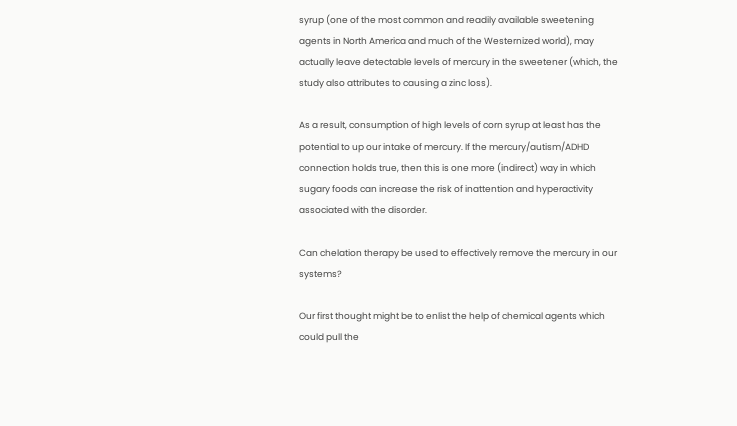syrup (one of the most common and readily available sweetening agents in North America and much of the Westernized world), may actually leave detectable levels of mercury in the sweetener (which, the study also attributes to causing a zinc loss).

As a result, consumption of high levels of corn syrup at least has the potential to up our intake of mercury. If the mercury/autism/ADHD connection holds true, then this is one more (indirect) way in which sugary foods can increase the risk of inattention and hyperactivity associated with the disorder.

Can chelation therapy be used to effectively remove the mercury in our systems?

Our first thought might be to enlist the help of chemical agents which could pull the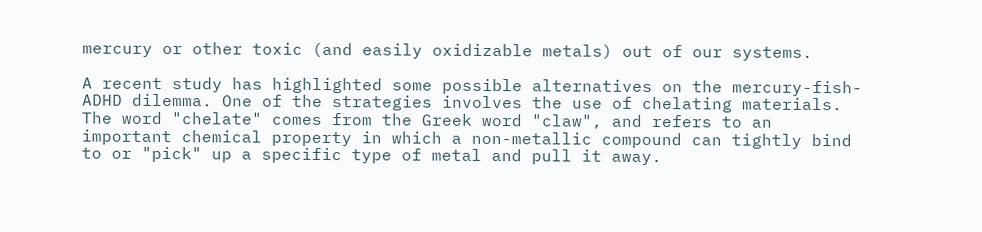mercury or other toxic (and easily oxidizable metals) out of our systems.

A recent study has highlighted some possible alternatives on the mercury-fish-ADHD dilemma. One of the strategies involves the use of chelating materials. The word "chelate" comes from the Greek word "claw", and refers to an important chemical property in which a non-metallic compound can tightly bind to or "pick" up a specific type of metal and pull it away.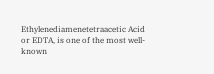Ethylenediamenetetraacetic Acid
or EDTA, is one of the most well-known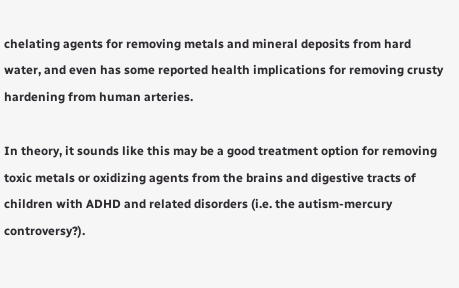chelating agents for removing metals and mineral deposits from hard water, and even has some reported health implications for removing crusty hardening from human arteries.

In theory, it sounds like this may be a good treatment option for removing toxic metals or oxidizing agents from the brains and digestive tracts of children with ADHD and related disorders (i.e. the autism-mercury controversy?).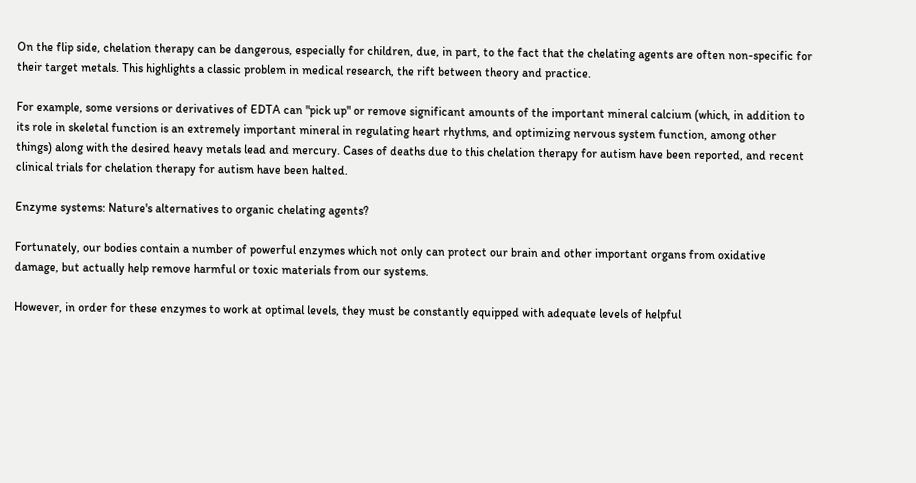On the flip side, chelation therapy can be dangerous, especially for children, due, in part, to the fact that the chelating agents are often non-specific for their target metals. This highlights a classic problem in medical research, the rift between theory and practice.

For example, some versions or derivatives of EDTA can "pick up" or remove significant amounts of the important mineral calcium (which, in addition to its role in skeletal function is an extremely important mineral in regulating heart rhythms, and optimizing nervous system function, among other things) along with the desired heavy metals lead and mercury. Cases of deaths due to this chelation therapy for autism have been reported, and recent clinical trials for chelation therapy for autism have been halted.

Enzyme systems: Nature's alternatives to organic chelating agents?

Fortunately, our bodies contain a number of powerful enzymes which not only can protect our brain and other important organs from oxidative damage, but actually help remove harmful or toxic materials from our systems.

However, in order for these enzymes to work at optimal levels, they must be constantly equipped with adequate levels of helpful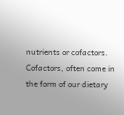nutrients or cofactors. Cofactors, often come in the form of our dietary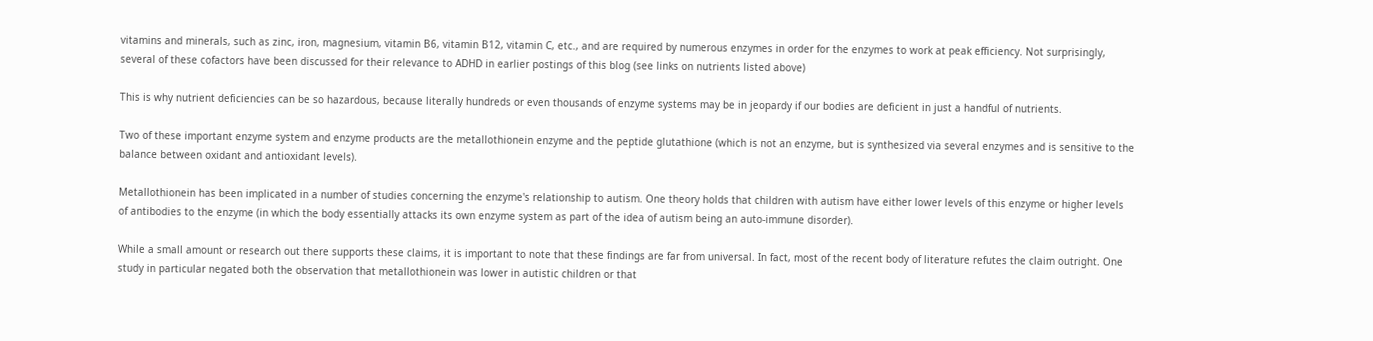vitamins and minerals, such as zinc, iron, magnesium, vitamin B6, vitamin B12, vitamin C, etc., and are required by numerous enzymes in order for the enzymes to work at peak efficiency. Not surprisingly, several of these cofactors have been discussed for their relevance to ADHD in earlier postings of this blog (see links on nutrients listed above)

This is why nutrient deficiencies can be so hazardous, because literally hundreds or even thousands of enzyme systems may be in jeopardy if our bodies are deficient in just a handful of nutrients.

Two of these important enzyme system and enzyme products are the metallothionein enzyme and the peptide glutathione (which is not an enzyme, but is synthesized via several enzymes and is sensitive to the balance between oxidant and antioxidant levels).

Metallothionein has been implicated in a number of studies concerning the enzyme's relationship to autism. One theory holds that children with autism have either lower levels of this enzyme or higher levels of antibodies to the enzyme (in which the body essentially attacks its own enzyme system as part of the idea of autism being an auto-immune disorder).

While a small amount or research out there supports these claims, it is important to note that these findings are far from universal. In fact, most of the recent body of literature refutes the claim outright. One study in particular negated both the observation that metallothionein was lower in autistic children or that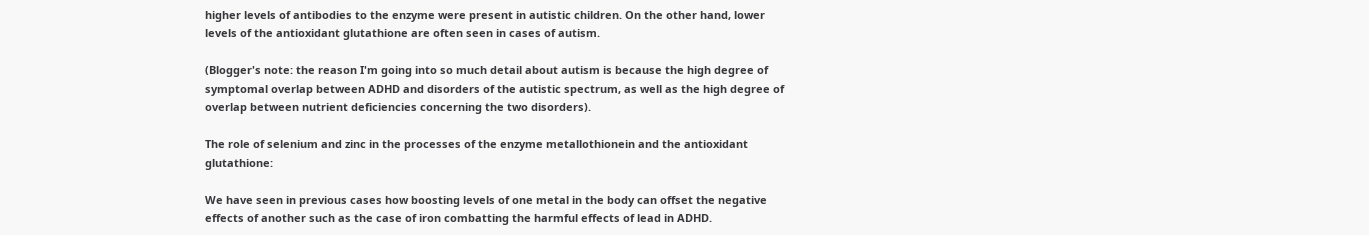higher levels of antibodies to the enzyme were present in autistic children. On the other hand, lower levels of the antioxidant glutathione are often seen in cases of autism.

(Blogger's note: the reason I'm going into so much detail about autism is because the high degree of symptomal overlap between ADHD and disorders of the autistic spectrum, as well as the high degree of overlap between nutrient deficiencies concerning the two disorders).

The role of selenium and zinc in the processes of the enzyme metallothionein and the antioxidant glutathione:

We have seen in previous cases how boosting levels of one metal in the body can offset the negative effects of another such as the case of iron combatting the harmful effects of lead in ADHD.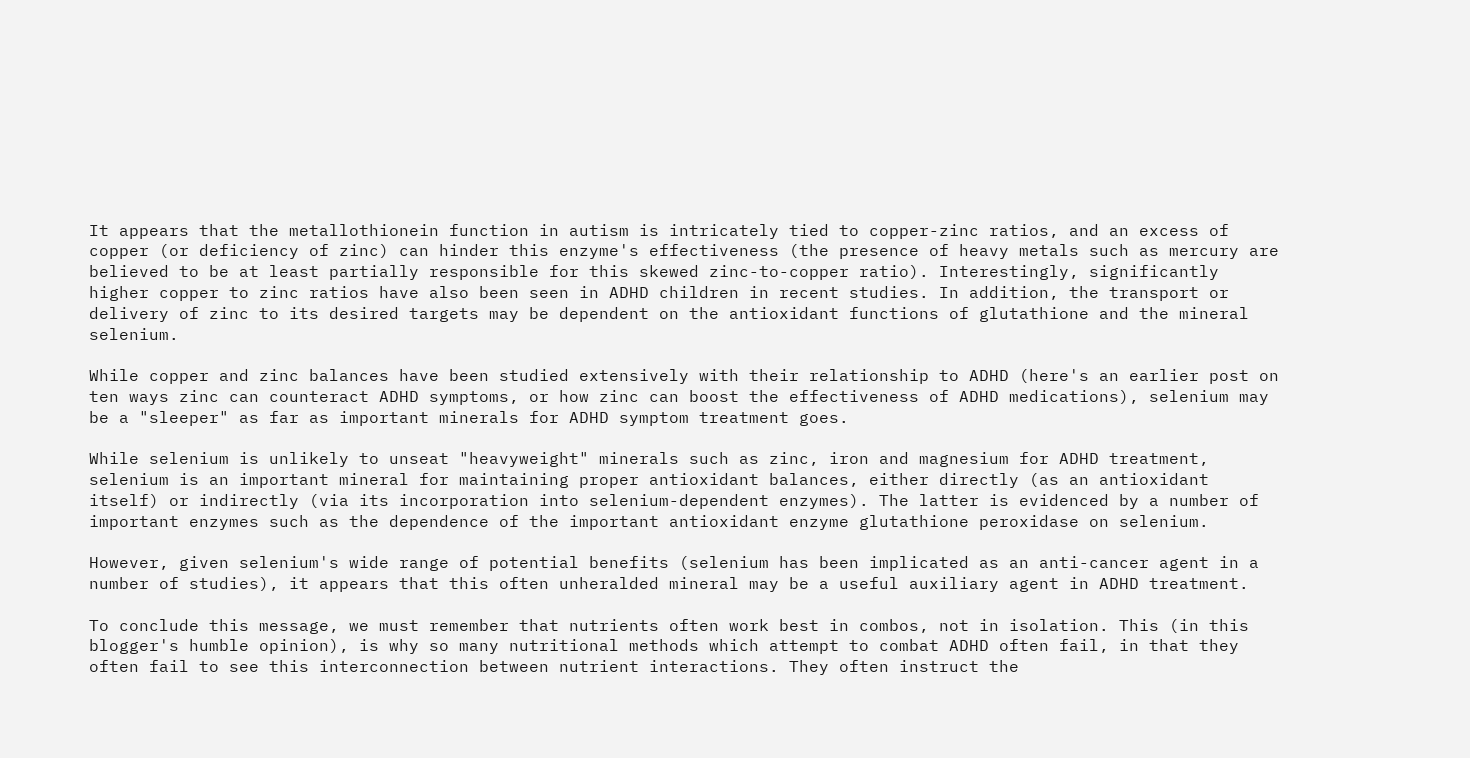It appears that the metallothionein function in autism is intricately tied to copper-zinc ratios, and an excess of copper (or deficiency of zinc) can hinder this enzyme's effectiveness (the presence of heavy metals such as mercury are believed to be at least partially responsible for this skewed zinc-to-copper ratio). Interestingly, significantly higher copper to zinc ratios have also been seen in ADHD children in recent studies. In addition, the transport or delivery of zinc to its desired targets may be dependent on the antioxidant functions of glutathione and the mineral selenium.

While copper and zinc balances have been studied extensively with their relationship to ADHD (here's an earlier post on ten ways zinc can counteract ADHD symptoms, or how zinc can boost the effectiveness of ADHD medications), selenium may be a "sleeper" as far as important minerals for ADHD symptom treatment goes.

While selenium is unlikely to unseat "heavyweight" minerals such as zinc, iron and magnesium for ADHD treatment, selenium is an important mineral for maintaining proper antioxidant balances, either directly (as an antioxidant itself) or indirectly (via its incorporation into selenium-dependent enzymes). The latter is evidenced by a number of important enzymes such as the dependence of the important antioxidant enzyme glutathione peroxidase on selenium.

However, given selenium's wide range of potential benefits (selenium has been implicated as an anti-cancer agent in a number of studies), it appears that this often unheralded mineral may be a useful auxiliary agent in ADHD treatment.

To conclude this message, we must remember that nutrients often work best in combos, not in isolation. This (in this blogger's humble opinion), is why so many nutritional methods which attempt to combat ADHD often fail, in that they often fail to see this interconnection between nutrient interactions. They often instruct the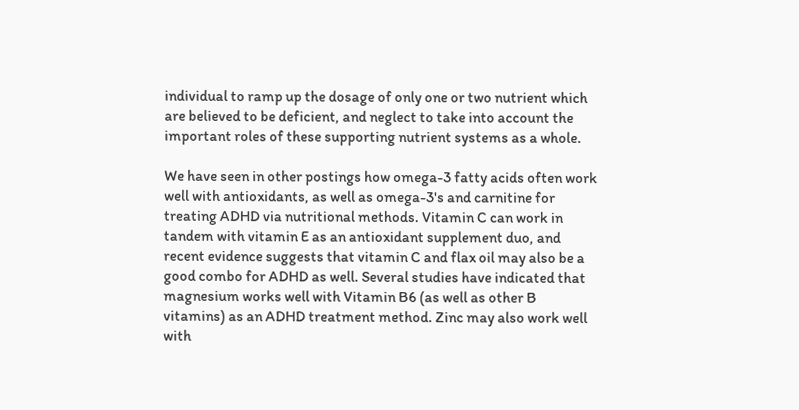individual to ramp up the dosage of only one or two nutrient which are believed to be deficient, and neglect to take into account the important roles of these supporting nutrient systems as a whole.

We have seen in other postings how omega-3 fatty acids often work well with antioxidants, as well as omega-3's and carnitine for treating ADHD via nutritional methods. Vitamin C can work in tandem with vitamin E as an antioxidant supplement duo, and recent evidence suggests that vitamin C and flax oil may also be a good combo for ADHD as well. Several studies have indicated that magnesium works well with Vitamin B6 (as well as other B vitamins) as an ADHD treatment method. Zinc may also work well with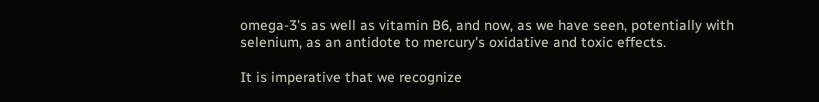omega-3's as well as vitamin B6, and now, as we have seen, potentially with selenium, as an antidote to mercury's oxidative and toxic effects.

It is imperative that we recognize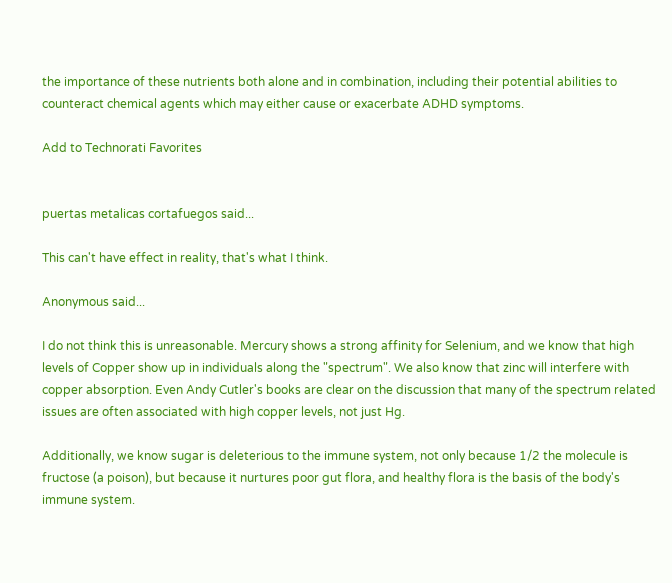the importance of these nutrients both alone and in combination, including their potential abilities to counteract chemical agents which may either cause or exacerbate ADHD symptoms.

Add to Technorati Favorites


puertas metalicas cortafuegos said...

This can't have effect in reality, that's what I think.

Anonymous said...

I do not think this is unreasonable. Mercury shows a strong affinity for Selenium, and we know that high levels of Copper show up in individuals along the "spectrum". We also know that zinc will interfere with copper absorption. Even Andy Cutler's books are clear on the discussion that many of the spectrum related issues are often associated with high copper levels, not just Hg.

Additionally, we know sugar is deleterious to the immune system, not only because 1/2 the molecule is fructose (a poison), but because it nurtures poor gut flora, and healthy flora is the basis of the body's immune system.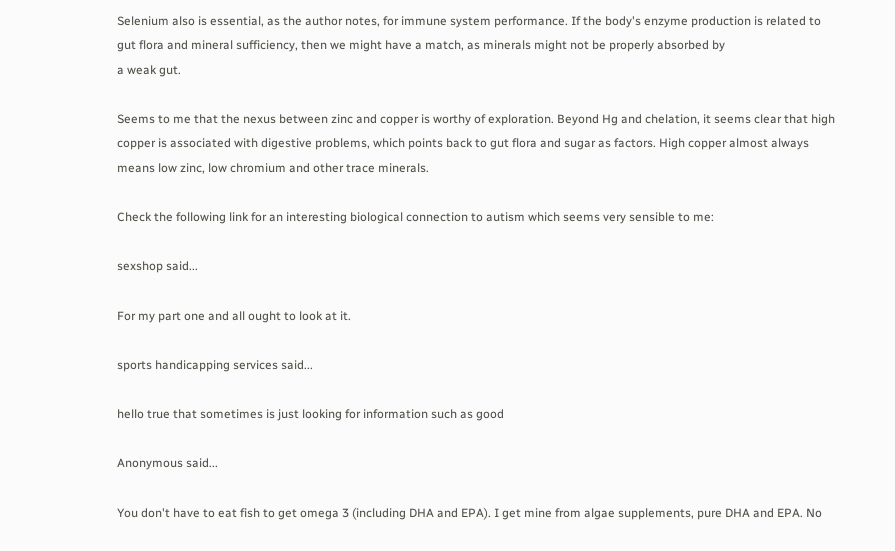Selenium also is essential, as the author notes, for immune system performance. If the body's enzyme production is related to gut flora and mineral sufficiency, then we might have a match, as minerals might not be properly absorbed by
a weak gut.

Seems to me that the nexus between zinc and copper is worthy of exploration. Beyond Hg and chelation, it seems clear that high copper is associated with digestive problems, which points back to gut flora and sugar as factors. High copper almost always means low zinc, low chromium and other trace minerals.

Check the following link for an interesting biological connection to autism which seems very sensible to me:

sexshop said...

For my part one and all ought to look at it.

sports handicapping services said...

hello true that sometimes is just looking for information such as good

Anonymous said...

You don't have to eat fish to get omega 3 (including DHA and EPA). I get mine from algae supplements, pure DHA and EPA. No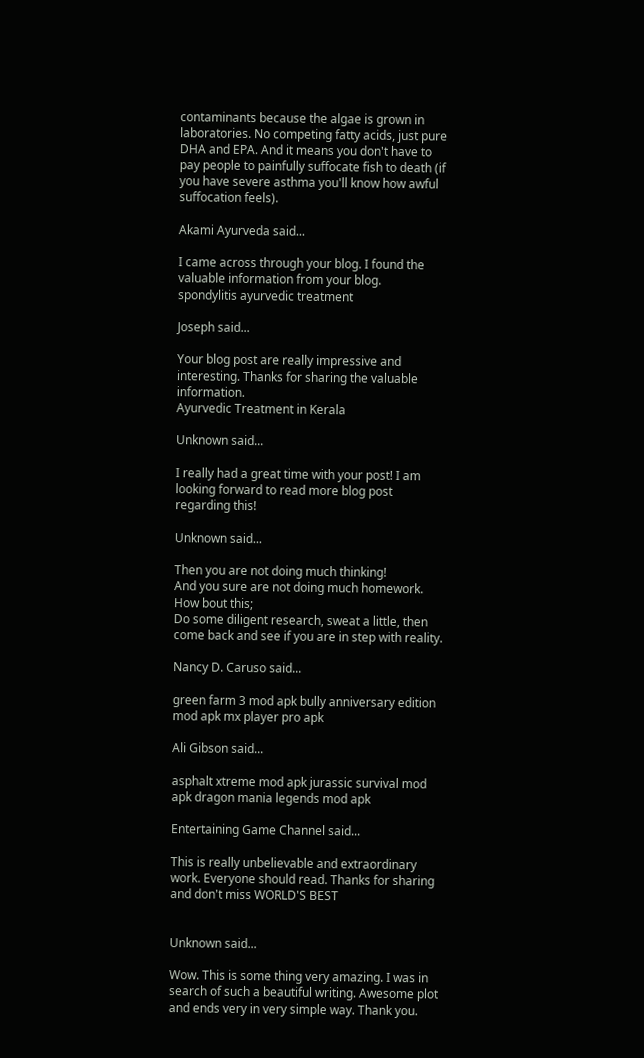contaminants because the algae is grown in laboratories. No competing fatty acids, just pure DHA and EPA. And it means you don't have to pay people to painfully suffocate fish to death (if you have severe asthma you'll know how awful suffocation feels).

Akami Ayurveda said...

I came across through your blog. I found the valuable information from your blog.
spondylitis ayurvedic treatment

Joseph said...

Your blog post are really impressive and interesting. Thanks for sharing the valuable information.
Ayurvedic Treatment in Kerala

Unknown said...

I really had a great time with your post! I am looking forward to read more blog post regarding this!

Unknown said...

Then you are not doing much thinking!
And you sure are not doing much homework.
How bout this;
Do some diligent research, sweat a little, then come back and see if you are in step with reality.

Nancy D. Caruso said...

green farm 3 mod apk bully anniversary edition mod apk mx player pro apk

Ali Gibson said...

asphalt xtreme mod apk jurassic survival mod apk dragon mania legends mod apk

Entertaining Game Channel said...

This is really unbelievable and extraordinary work. Everyone should read. Thanks for sharing and don't miss WORLD'S BEST


Unknown said...

Wow. This is some thing very amazing. I was in search of such a beautiful writing. Awesome plot and ends very in very simple way. Thank you.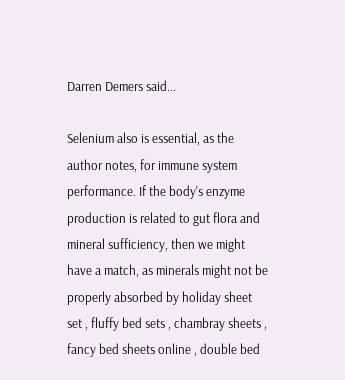Darren Demers said...

Selenium also is essential, as the author notes, for immune system performance. If the body's enzyme production is related to gut flora and mineral sufficiency, then we might have a match, as minerals might not be properly absorbed by holiday sheet set , fluffy bed sets , chambray sheets , fancy bed sheets online , double bed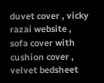duvet cover , vicky razai website , sofa cover with cushion cover , velvet bedsheet